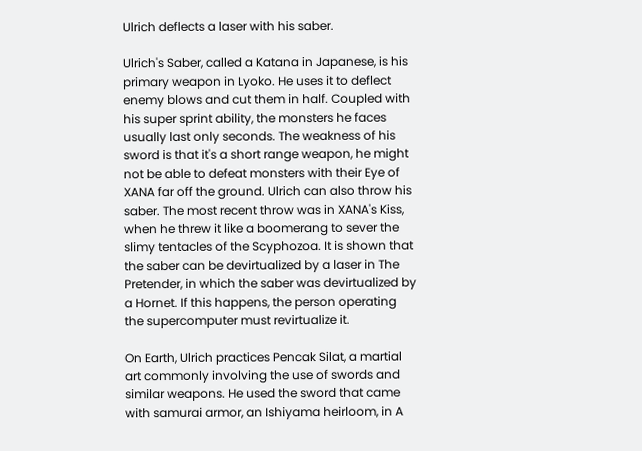Ulrich deflects a laser with his saber.

Ulrich's Saber, called a Katana in Japanese, is his primary weapon in Lyoko. He uses it to deflect enemy blows and cut them in half. Coupled with his super sprint ability, the monsters he faces usually last only seconds. The weakness of his sword is that it's a short range weapon, he might not be able to defeat monsters with their Eye of XANA far off the ground. Ulrich can also throw his saber. The most recent throw was in XANA's Kiss, when he threw it like a boomerang to sever the slimy tentacles of the Scyphozoa. It is shown that the saber can be devirtualized by a laser in The Pretender, in which the saber was devirtualized by a Hornet. If this happens, the person operating the supercomputer must revirtualize it.

On Earth, Ulrich practices Pencak Silat, a martial art commonly involving the use of swords and similar weapons. He used the sword that came with samurai armor, an Ishiyama heirloom, in A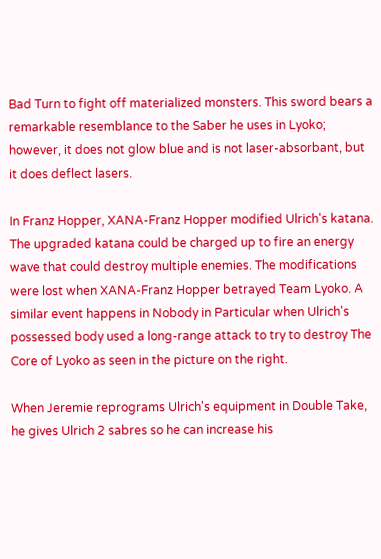Bad Turn to fight off materialized monsters. This sword bears a remarkable resemblance to the Saber he uses in Lyoko; however, it does not glow blue and is not laser-absorbant, but it does deflect lasers.

In Franz Hopper, XANA-Franz Hopper modified Ulrich's katana. The upgraded katana could be charged up to fire an energy wave that could destroy multiple enemies. The modifications were lost when XANA-Franz Hopper betrayed Team Lyoko. A similar event happens in Nobody in Particular when Ulrich's possessed body used a long-range attack to try to destroy The Core of Lyoko as seen in the picture on the right.

When Jeremie reprograms Ulrich's equipment in Double Take, he gives Ulrich 2 sabres so he can increase his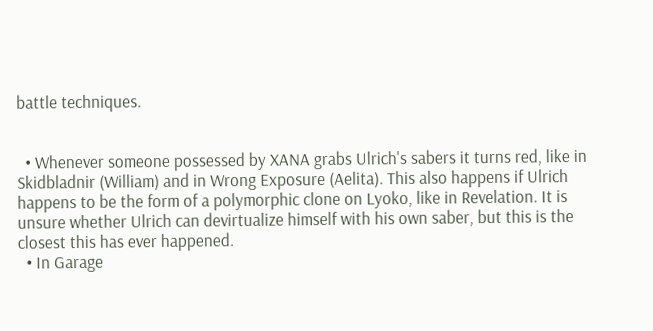battle techniques.


  • Whenever someone possessed by XANA grabs Ulrich's sabers it turns red, like in Skidbladnir (William) and in Wrong Exposure (Aelita). This also happens if Ulrich happens to be the form of a polymorphic clone on Lyoko, like in Revelation. It is unsure whether Ulrich can devirtualize himself with his own saber, but this is the closest this has ever happened.
  • In Garage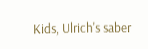Kids, Ulrich's saber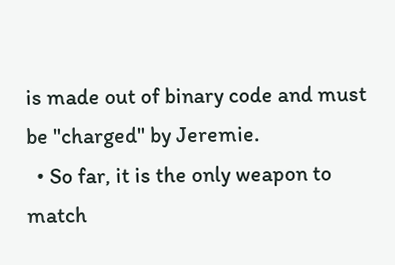is made out of binary code and must be "charged" by Jeremie.
  • So far, it is the only weapon to match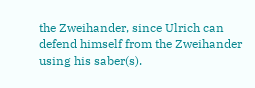the Zweihander, since Ulrich can defend himself from the Zweihander using his saber(s).